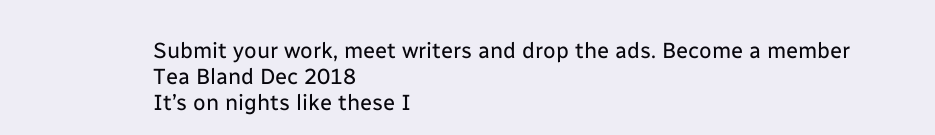Submit your work, meet writers and drop the ads. Become a member
Tea Bland Dec 2018
It’s on nights like these I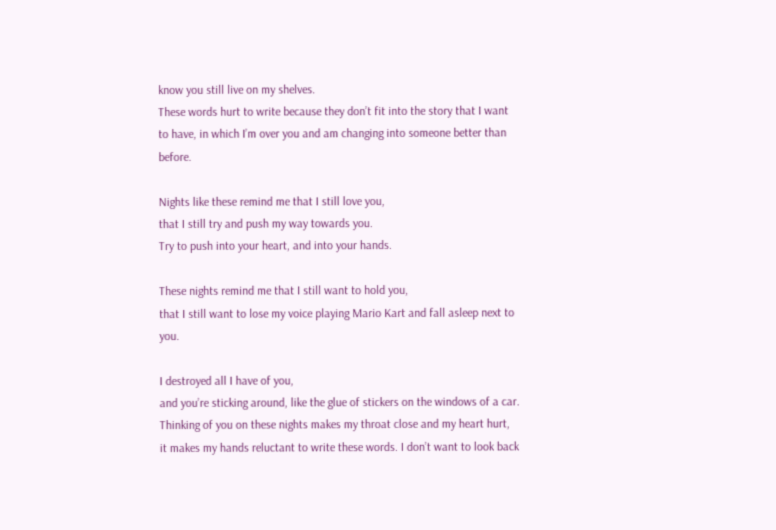know you still live on my shelves.
These words hurt to write because they don’t fit into the story that I want to have, in which I’m over you and am changing into someone better than before.

Nights like these remind me that I still love you,
that I still try and push my way towards you.
Try to push into your heart, and into your hands.

These nights remind me that I still want to hold you,
that I still want to lose my voice playing Mario Kart and fall asleep next to you.

I destroyed all I have of you,
and you’re sticking around, like the glue of stickers on the windows of a car.
Thinking of you on these nights makes my throat close and my heart hurt,
it makes my hands reluctant to write these words. I don’t want to look back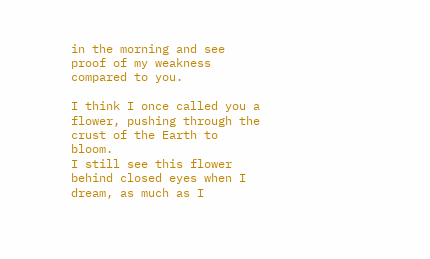in the morning and see proof of my weakness compared to you.

I think I once called you a flower, pushing through the crust of the Earth to bloom.
I still see this flower behind closed eyes when I dream, as much as I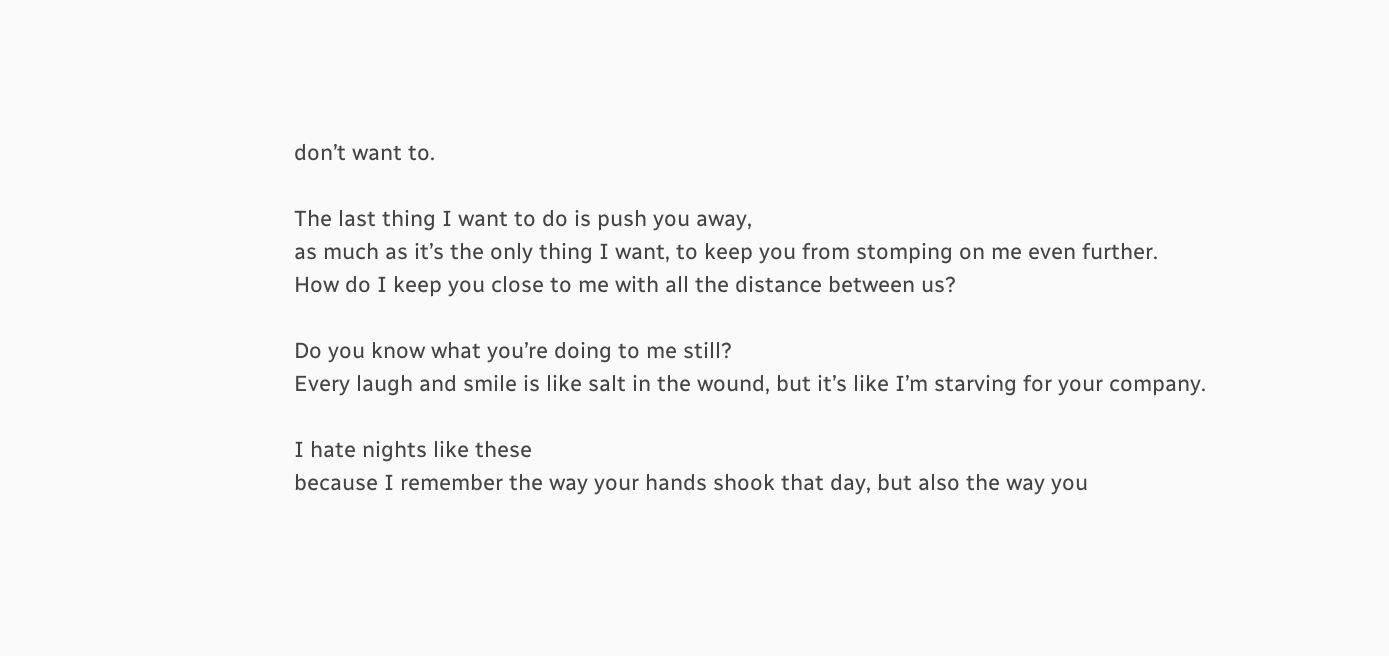don’t want to.

The last thing I want to do is push you away,
as much as it’s the only thing I want, to keep you from stomping on me even further.
How do I keep you close to me with all the distance between us?

Do you know what you’re doing to me still?
Every laugh and smile is like salt in the wound, but it’s like I’m starving for your company.

I hate nights like these
because I remember the way your hands shook that day, but also the way you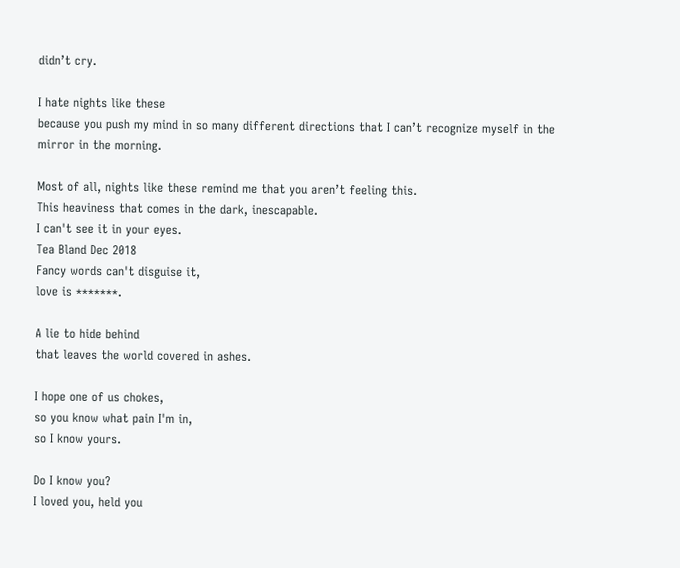didn’t cry.

I hate nights like these
because you push my mind in so many different directions that I can’t recognize myself in the mirror in the morning.

Most of all, nights like these remind me that you aren’t feeling this.
This heaviness that comes in the dark, inescapable.
I can't see it in your eyes.
Tea Bland Dec 2018
Fancy words can't disguise it,
love is *******.

A lie to hide behind
that leaves the world covered in ashes.

I hope one of us chokes,
so you know what pain I'm in,
so I know yours.

Do I know you?
I loved you, held you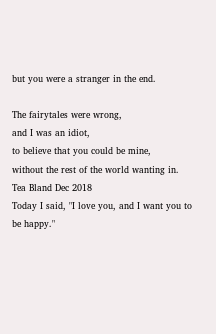but you were a stranger in the end.

The fairytales were wrong,
and I was an idiot,
to believe that you could be mine,
without the rest of the world wanting in.
Tea Bland Dec 2018
Today I said, "I love you, and I want you to be happy."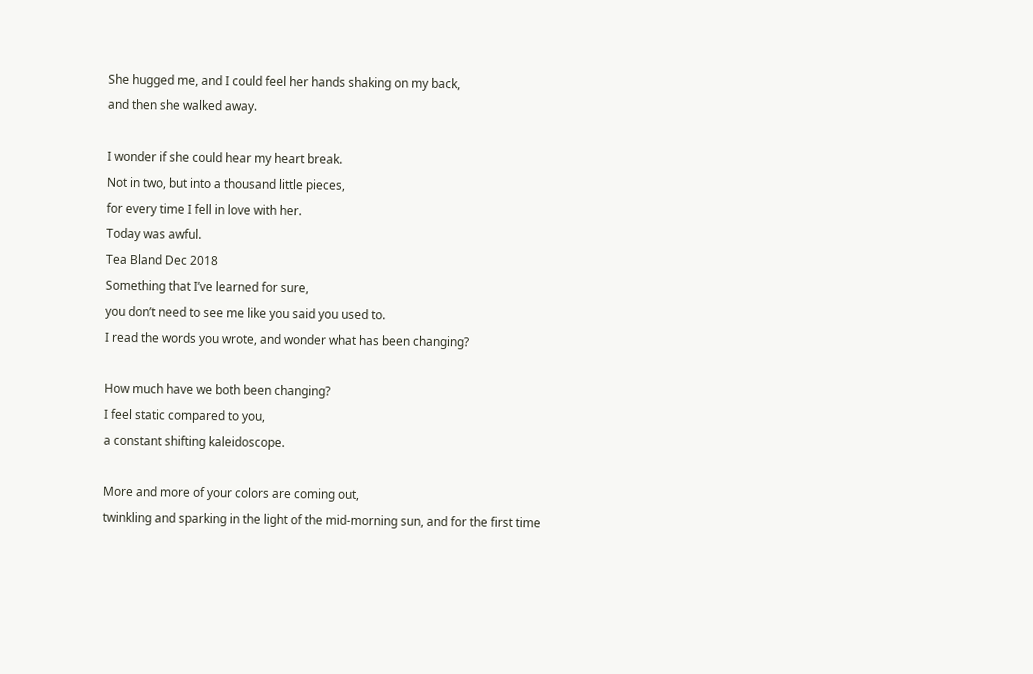She hugged me, and I could feel her hands shaking on my back,
and then she walked away.

I wonder if she could hear my heart break.
Not in two, but into a thousand little pieces,
for every time I fell in love with her.
Today was awful.
Tea Bland Dec 2018
Something that I’ve learned for sure,
you don’t need to see me like you said you used to.
I read the words you wrote, and wonder what has been changing?

How much have we both been changing?
I feel static compared to you,
a constant shifting kaleidoscope.

More and more of your colors are coming out,
twinkling and sparking in the light of the mid-morning sun, and for the first time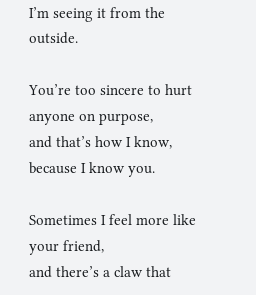I’m seeing it from the outside.

You’re too sincere to hurt anyone on purpose,
and that’s how I know, because I know you.

Sometimes I feel more like your friend,
and there’s a claw that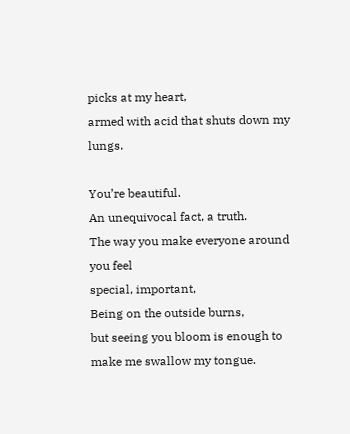picks at my heart,
armed with acid that shuts down my lungs.

You’re beautiful.
An unequivocal fact, a truth.
The way you make everyone around you feel
special, important,
Being on the outside burns,
but seeing you bloom is enough to make me swallow my tongue.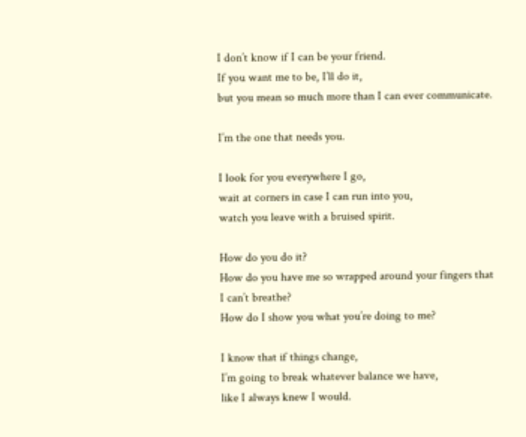I don’t know if I can be your friend.
If you want me to be, I’ll do it,
but you mean so much more than I can ever communicate.

I’m the one that needs you.

I look for you everywhere I go,
wait at corners in case I can run into you,
watch you leave with a bruised spirit.

How do you do it?
How do you have me so wrapped around your fingers that I can’t breathe?
How do I show you what you’re doing to me?

I know that if things change,
I’m going to break whatever balance we have,
like I always knew I would.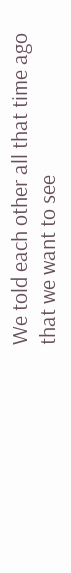We told each other all that time ago
that we want to see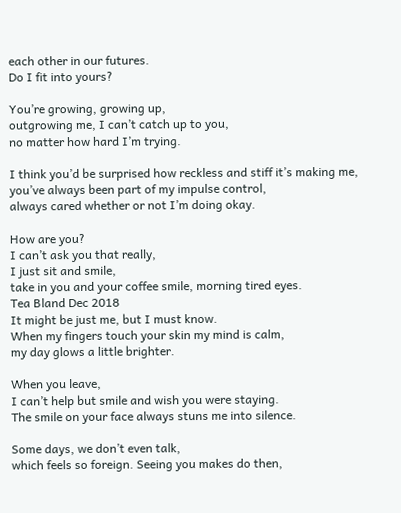each other in our futures.
Do I fit into yours?

You’re growing, growing up,
outgrowing me, I can’t catch up to you,
no matter how hard I’m trying.

I think you’d be surprised how reckless and stiff it’s making me,
you’ve always been part of my impulse control,
always cared whether or not I’m doing okay.

How are you?
I can’t ask you that really,
I just sit and smile,
take in you and your coffee smile, morning tired eyes.
Tea Bland Dec 2018
It might be just me, but I must know.
When my fingers touch your skin my mind is calm,
my day glows a little brighter.

When you leave,
I can’t help but smile and wish you were staying.
The smile on your face always stuns me into silence.

Some days, we don’t even talk,
which feels so foreign. Seeing you makes do then,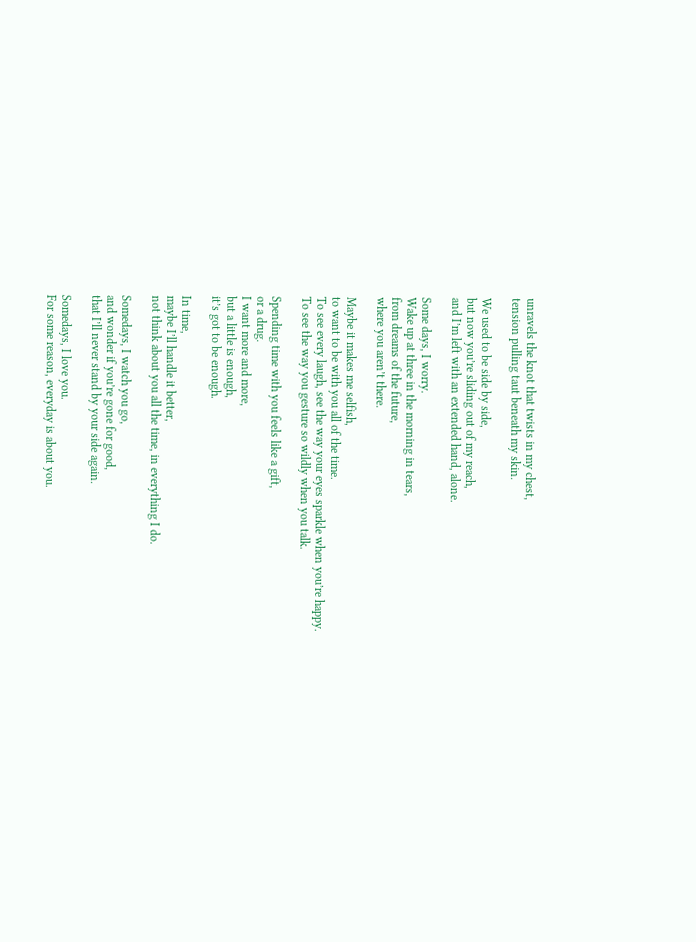unravels the knot that twists in my chest,
tension pulling taut beneath my skin.

We used to be side by side,
but now you’re sliding out of my reach,
and I’m left with an extended hand, alone.

Some days, I worry.
Wake up at three in the morning in tears,
from dreams of the future,
where you aren’t there.

Maybe it makes me selfish,
to want to be with you all of the time.
To see every laugh, see the way your eyes sparkle when you’re happy.
To see the way you gesture so wildly when you talk.

Spending time with you feels like a gift,
or a drug.
I want more and more,
but a little is enough,
it’s got to be enough.

In time,
maybe I’ll handle it better,
not think about you all the time, in everything I do.

Somedays, I watch you go,
and wonder if you’re gone for good,
that I’ll never stand by your side again.

Somedays, I love you.
For some reason, everyday is about you.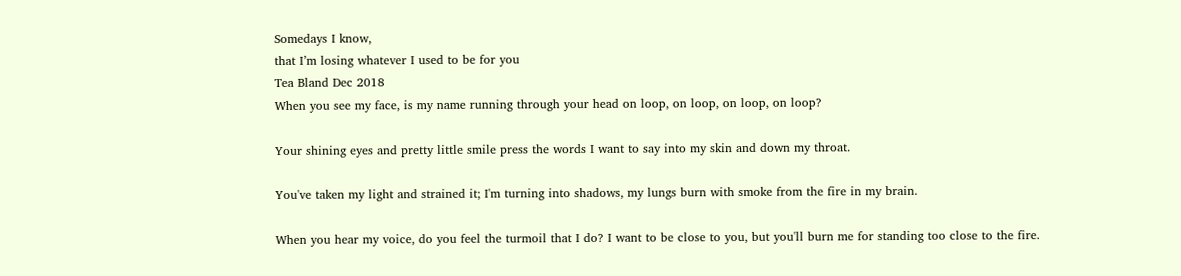Somedays I know,
that I’m losing whatever I used to be for you
Tea Bland Dec 2018
When you see my face, is my name running through your head on loop, on loop, on loop, on loop?

Your shining eyes and pretty little smile press the words I want to say into my skin and down my throat.

You've taken my light and strained it; I'm turning into shadows, my lungs burn with smoke from the fire in my brain.

When you hear my voice, do you feel the turmoil that I do? I want to be close to you, but you'll burn me for standing too close to the fire.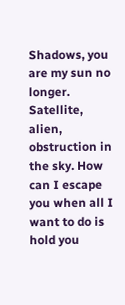Shadows, you are my sun no longer. Satellite, alien, obstruction in the sky. How can I escape you when all I want to do is hold you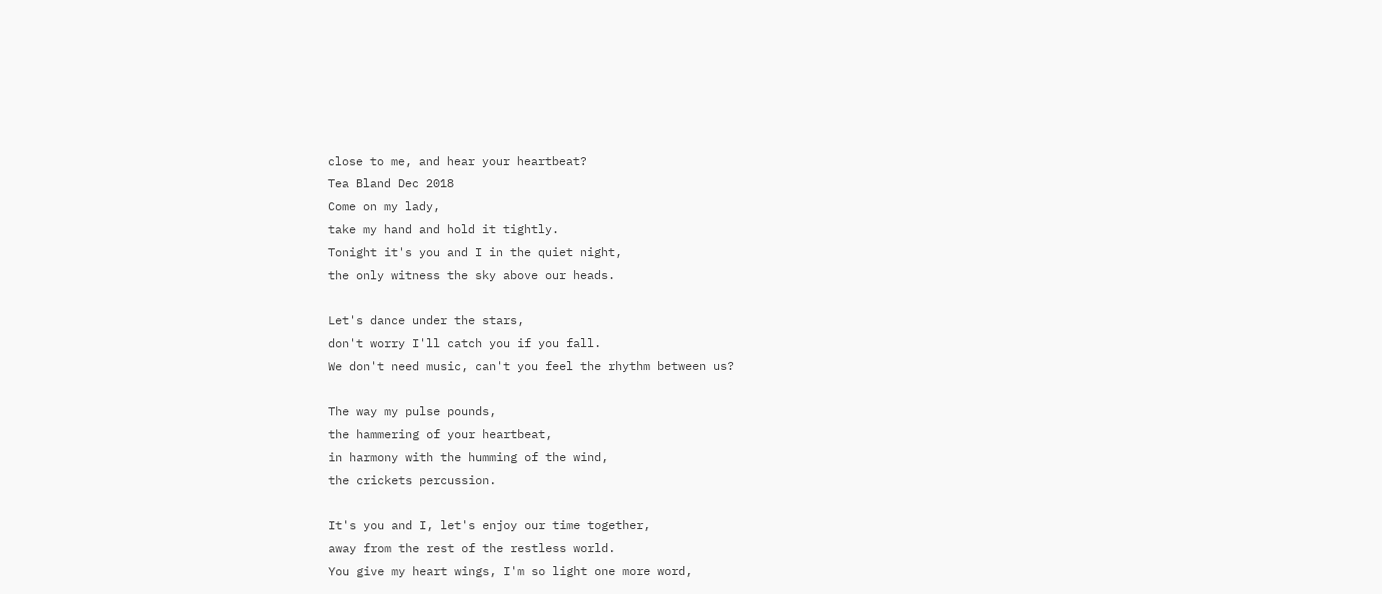close to me, and hear your heartbeat?
Tea Bland Dec 2018
Come on my lady,
take my hand and hold it tightly.
Tonight it's you and I in the quiet night,
the only witness the sky above our heads.

Let's dance under the stars,
don't worry I'll catch you if you fall.
We don't need music, can't you feel the rhythm between us?

The way my pulse pounds,
the hammering of your heartbeat,
in harmony with the humming of the wind,
the crickets percussion.

It's you and I, let's enjoy our time together,
away from the rest of the restless world.
You give my heart wings, I'm so light one more word,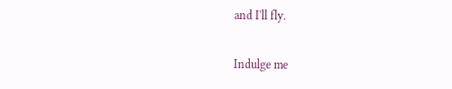and I'll fly.

Indulge me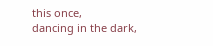this once,
dancing in the dark,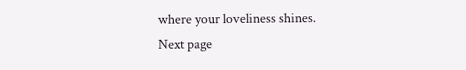where your loveliness shines.
Next page